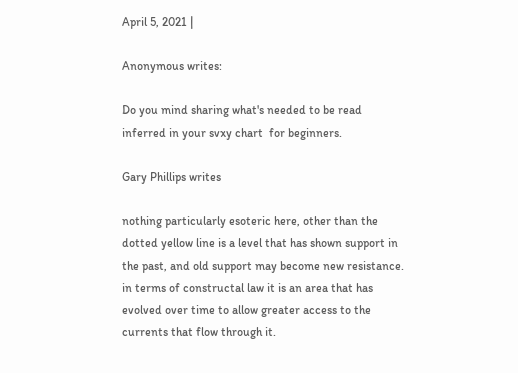April 5, 2021 |

Anonymous writes:

Do you mind sharing what's needed to be read inferred in your svxy chart  for beginners.

Gary Phillips writes

nothing particularly esoteric here, other than the dotted yellow line is a level that has shown support in the past, and old support may become new resistance. in terms of constructal law it is an area that has evolved over time to allow greater access to the currents that flow through it.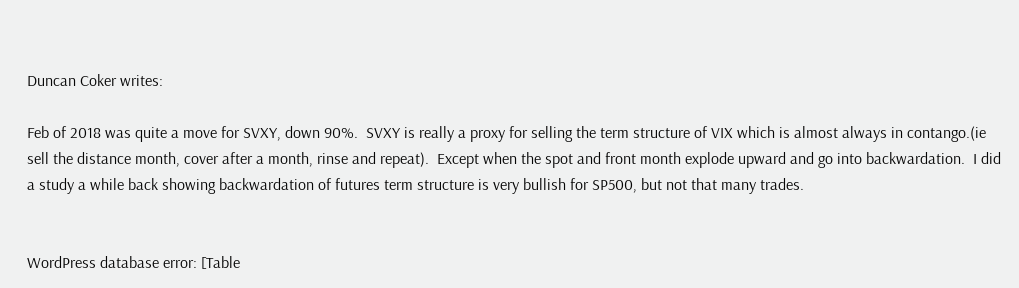Duncan Coker writes:

Feb of 2018 was quite a move for SVXY, down 90%.  SVXY is really a proxy for selling the term structure of VIX which is almost always in contango.(ie sell the distance month, cover after a month, rinse and repeat).  Except when the spot and front month explode upward and go into backwardation.  I did a study a while back showing backwardation of futures term structure is very bullish for SP500, but not that many trades.


WordPress database error: [Table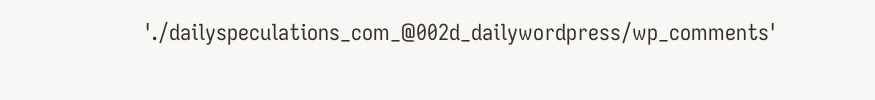'./dailyspeculations_com_@002d_dailywordpress/wp_comments'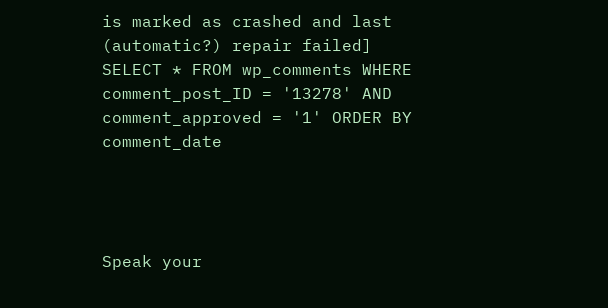is marked as crashed and last (automatic?) repair failed]
SELECT * FROM wp_comments WHERE comment_post_ID = '13278' AND comment_approved = '1' ORDER BY comment_date




Speak your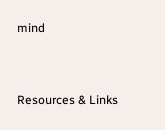mind


Resources & Links